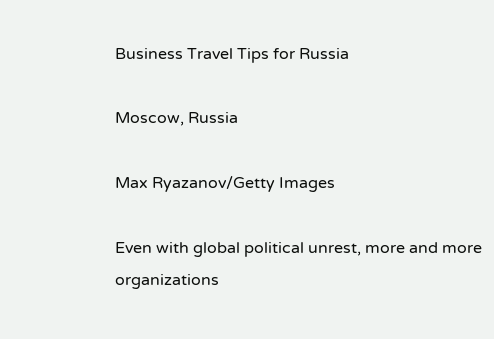Business Travel Tips for Russia

Moscow, Russia

Max Ryazanov/Getty Images

Even with global political unrest, more and more organizations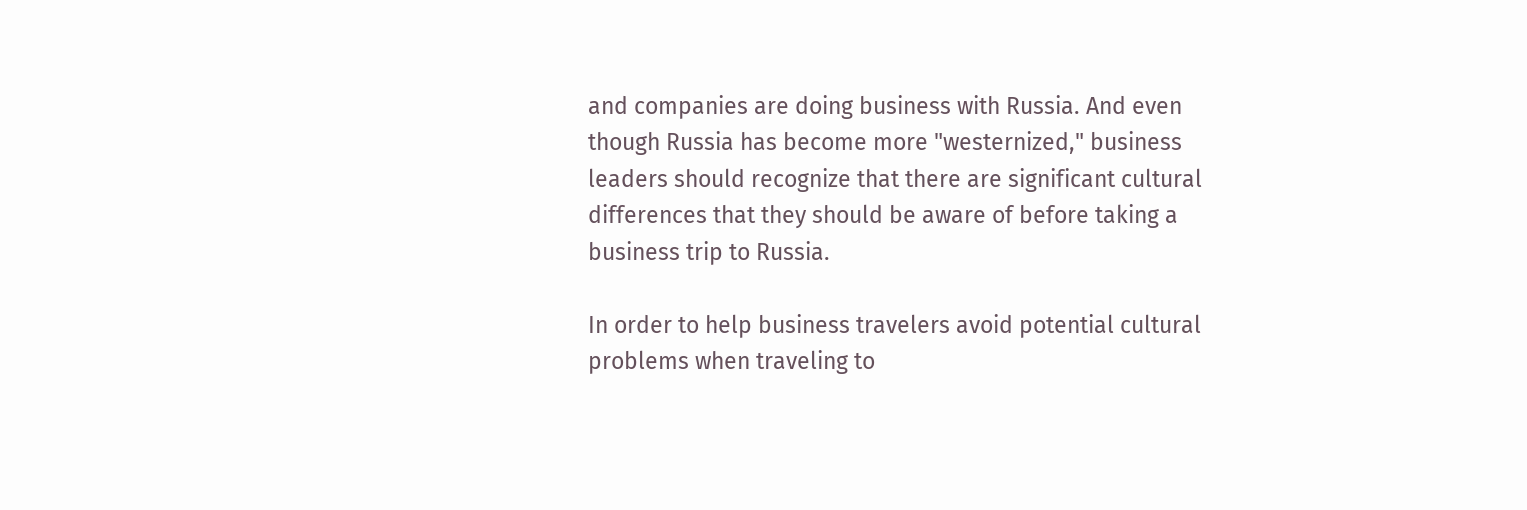and companies are doing business with Russia. And even though Russia has become more "westernized," business leaders should recognize that there are significant cultural differences that they should be aware of before taking a business trip to Russia.

In order to help business travelers avoid potential cultural problems when traveling to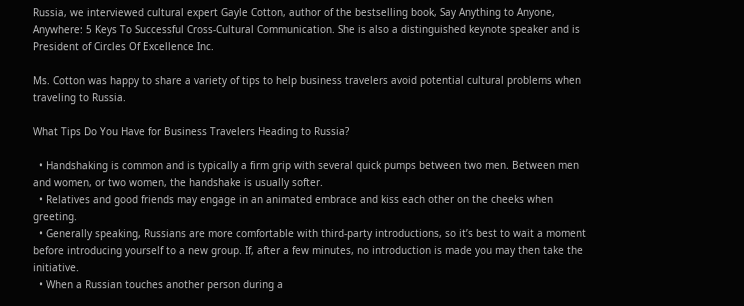Russia, we interviewed cultural expert Gayle Cotton, author of the bestselling book, Say Anything to Anyone, Anywhere: 5 Keys To Successful Cross-Cultural Communication. She is also a distinguished keynote speaker and is President of Circles Of Excellence Inc.

Ms. Cotton was happy to share a variety of tips to help business travelers avoid potential cultural problems when traveling to Russia.

What Tips Do You Have for Business Travelers Heading to Russia?

  • Handshaking is common and is typically a firm grip with several quick pumps between two men. Between men and women, or two women, the handshake is usually softer.
  • Relatives and good friends may engage in an animated embrace and kiss each other on the cheeks when greeting.
  • Generally speaking, Russians are more comfortable with third-party introductions, so it’s best to wait a moment before introducing yourself to a new group. If, after a few minutes, no introduction is made you may then take the initiative.
  • When a Russian touches another person during a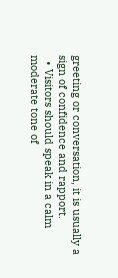greeting or conversation, it is usually a sign of confidence and rapport.
  • Visitors should speak in a calm moderate tone of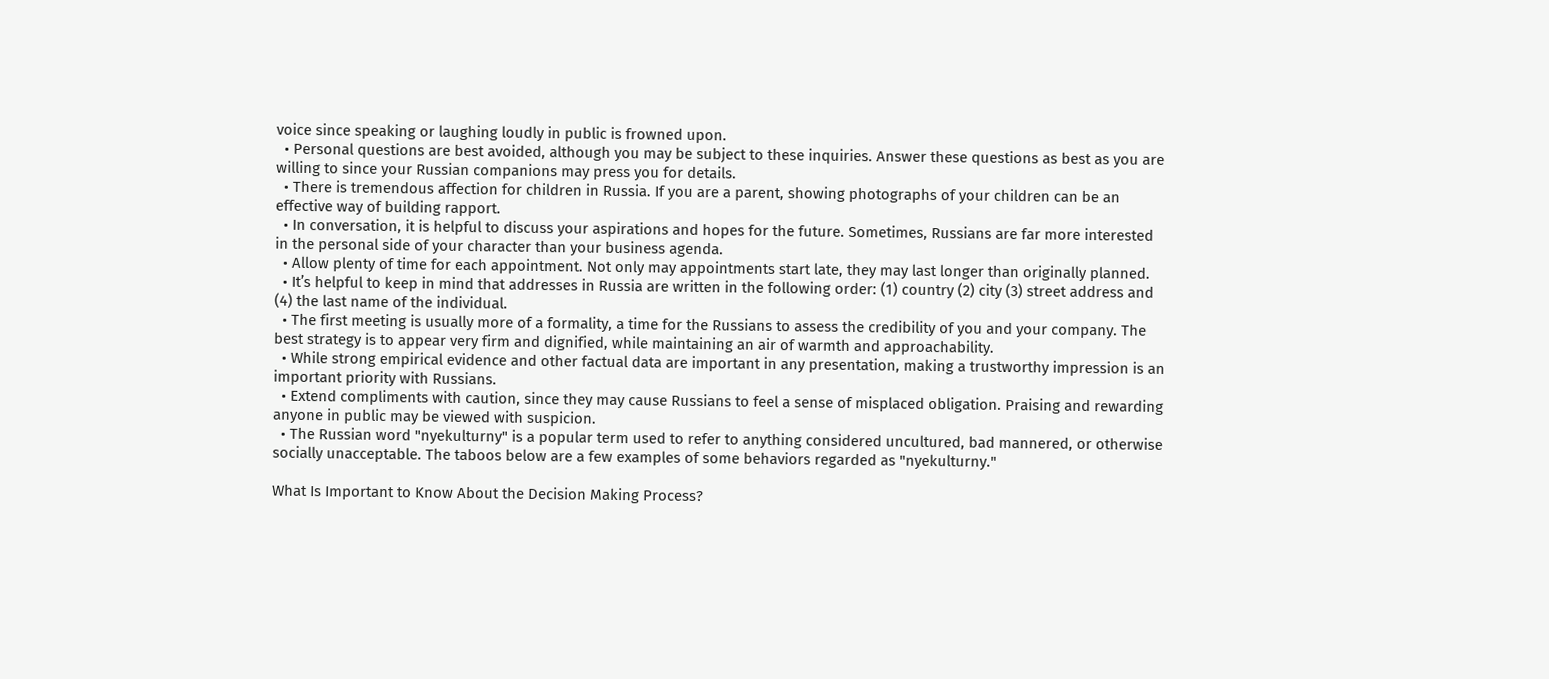voice since speaking or laughing loudly in public is frowned upon.
  • Personal questions are best avoided, although you may be subject to these inquiries. Answer these questions as best as you are willing to since your Russian companions may press you for details.
  • There is tremendous affection for children in Russia. If you are a parent, showing photographs of your children can be an effective way of building rapport.
  • In conversation, it is helpful to discuss your aspirations and hopes for the future. Sometimes, Russians are far more interested in the personal side of your character than your business agenda.
  • Allow plenty of time for each appointment. Not only may appointments start late, they may last longer than originally planned.
  • It’s helpful to keep in mind that addresses in Russia are written in the following order: (1) country (2) city (3) street address and (4) the last name of the individual.
  • The first meeting is usually more of a formality, a time for the Russians to assess the credibility of you and your company. The best strategy is to appear very firm and dignified, while maintaining an air of warmth and approachability.
  • While strong empirical evidence and other factual data are important in any presentation, making a trustworthy impression is an important priority with Russians.
  • Extend compliments with caution, since they may cause Russians to feel a sense of misplaced obligation. Praising and rewarding anyone in public may be viewed with suspicion.
  • The Russian word "nyekulturny" is a popular term used to refer to anything considered uncultured, bad mannered, or otherwise socially unacceptable. The taboos below are a few examples of some behaviors regarded as "nyekulturny."

What Is Important to Know About the Decision Making Process?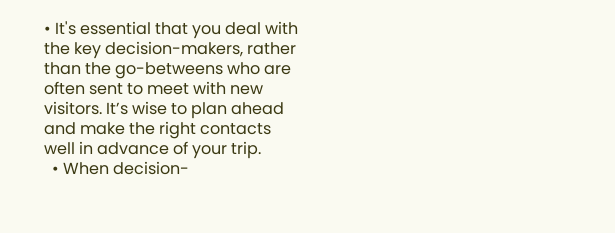• It's essential that you deal with the key decision-makers, rather than the go-betweens who are often sent to meet with new visitors. It’s wise to plan ahead and make the right contacts well in advance of your trip.
  • When decision-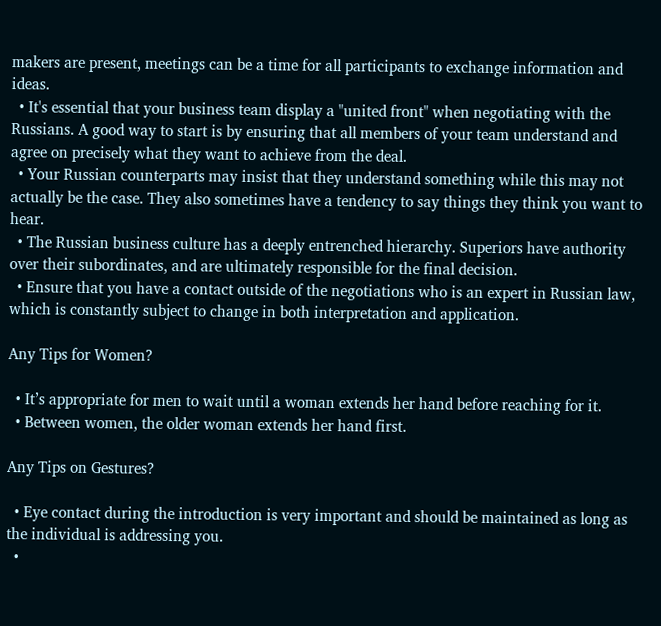makers are present, meetings can be a time for all participants to exchange information and ideas.
  • It's essential that your business team display a "united front" when negotiating with the Russians. A good way to start is by ensuring that all members of your team understand and agree on precisely what they want to achieve from the deal.
  • Your Russian counterparts may insist that they understand something while this may not actually be the case. They also sometimes have a tendency to say things they think you want to hear.
  • The Russian business culture has a deeply entrenched hierarchy. Superiors have authority over their subordinates, and are ultimately responsible for the final decision.
  • Ensure that you have a contact outside of the negotiations who is an expert in Russian law, which is constantly subject to change in both interpretation and application.

Any Tips for Women?

  • It’s appropriate for men to wait until a woman extends her hand before reaching for it.
  • Between women, the older woman extends her hand first.

Any Tips on Gestures?

  • Eye contact during the introduction is very important and should be maintained as long as the individual is addressing you.
  •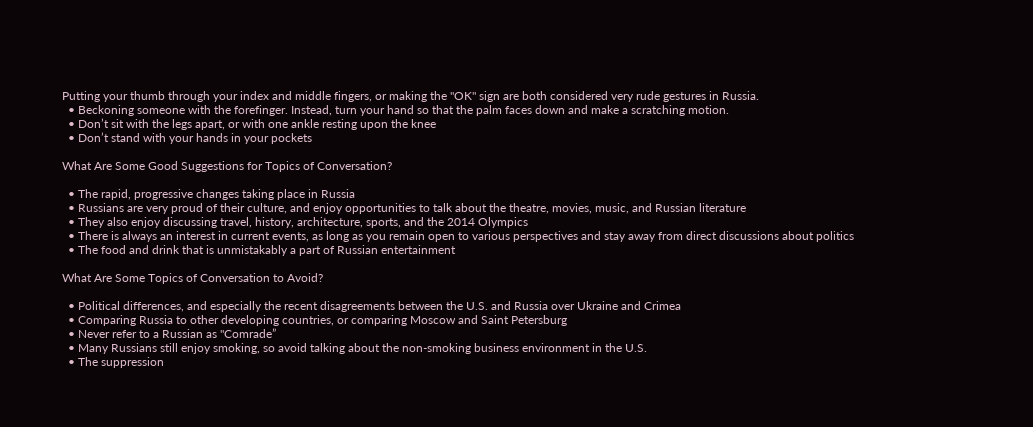Putting your thumb through your index and middle fingers, or making the "OK" sign are both considered very rude gestures in Russia.
  • Beckoning someone with the forefinger. Instead, turn your hand so that the palm faces down and make a scratching motion.
  • Don’t sit with the legs apart, or with one ankle resting upon the knee
  • Don’t stand with your hands in your pockets

What Are Some Good Suggestions for Topics of Conversation?

  • The rapid, progressive changes taking place in Russia
  • Russians are very proud of their culture, and enjoy opportunities to talk about the theatre, movies, music, and Russian literature
  • They also enjoy discussing travel, history, architecture, sports, and the 2014 Olympics
  • There is always an interest in current events, as long as you remain open to various perspectives and stay away from direct discussions about politics
  • The food and drink that is unmistakably a part of Russian entertainment

What Are Some Topics of Conversation to Avoid?

  • Political differences, and especially the recent disagreements between the U.S. and Russia over Ukraine and Crimea
  • Comparing Russia to other developing countries, or comparing Moscow and Saint Petersburg
  • Never refer to a Russian as "Comrade”
  • Many Russians still enjoy smoking, so avoid talking about the non-smoking business environment in the U.S.
  • The suppression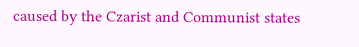caused by the Czarist and Communist states